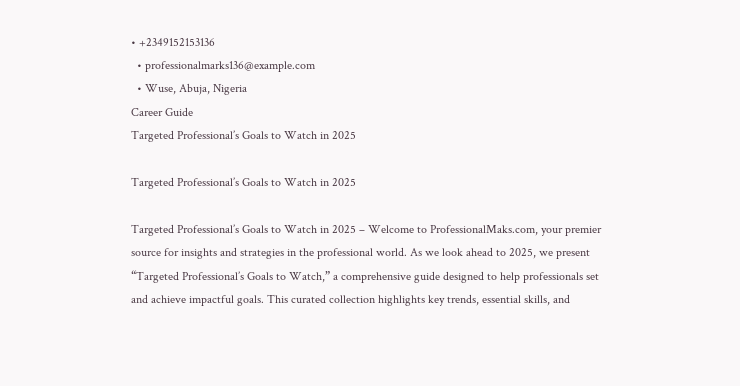• +2349152153136
  • professionalmarks136@example.com
  • Wuse, Abuja, Nigeria
Career Guide
Targeted Professional’s Goals to Watch in 2025

Targeted Professional’s Goals to Watch in 2025

Targeted Professional’s Goals to Watch in 2025 – Welcome to ProfessionalMaks.com, your premier source for insights and strategies in the professional world. As we look ahead to 2025, we present “Targeted Professional’s Goals to Watch,” a comprehensive guide designed to help professionals set and achieve impactful goals. This curated collection highlights key trends, essential skills, and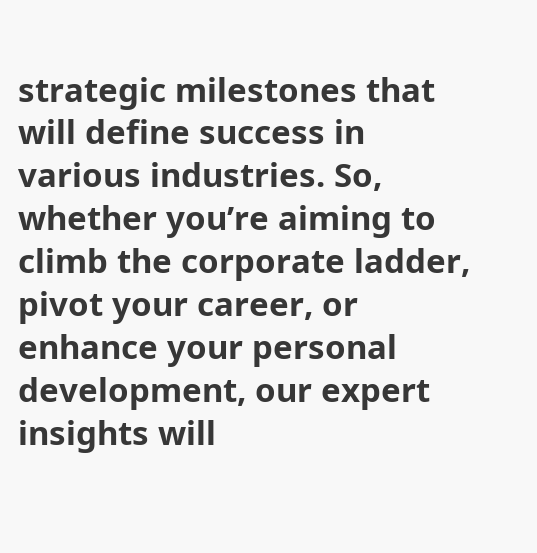strategic milestones that will define success in various industries. So, whether you’re aiming to climb the corporate ladder, pivot your career, or enhance your personal development, our expert insights will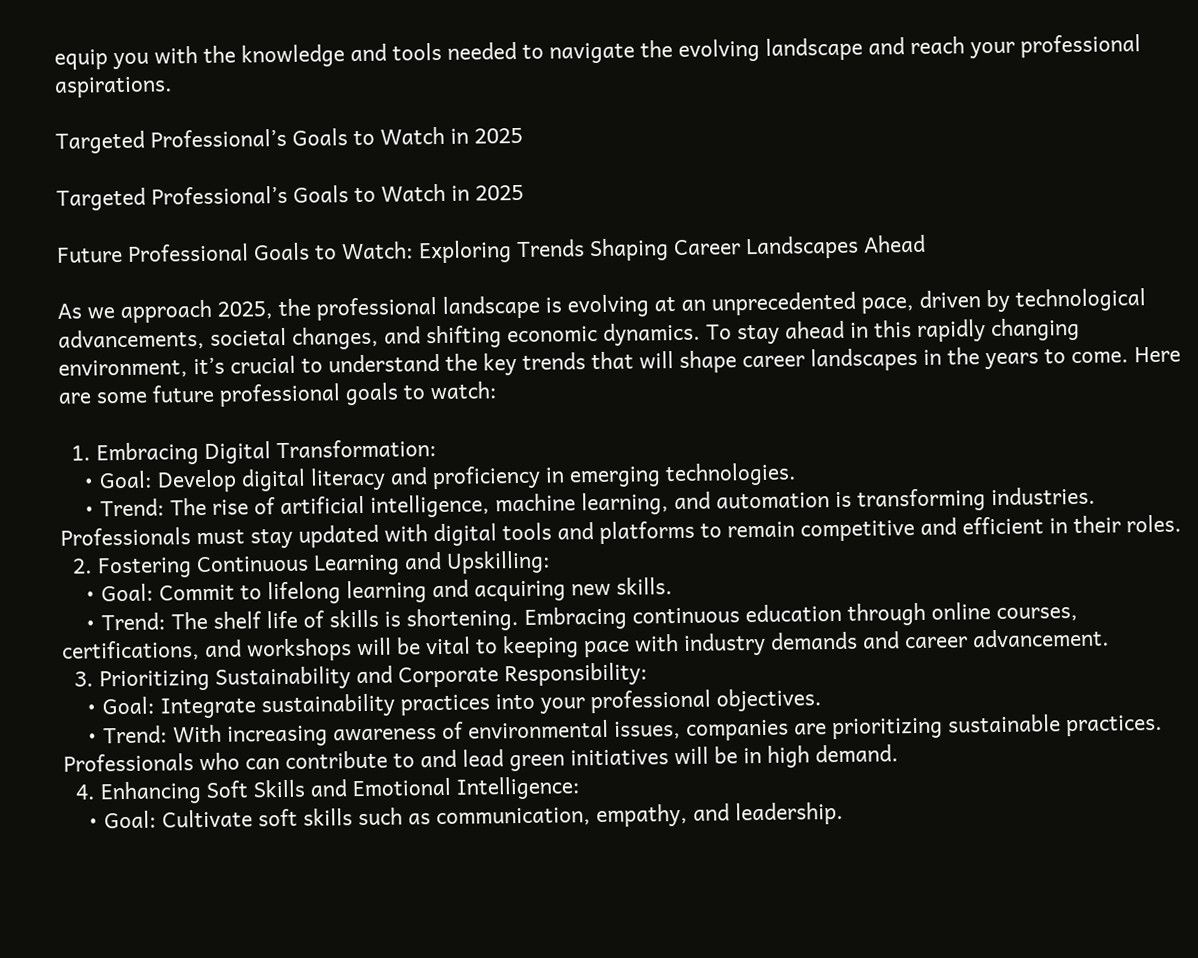equip you with the knowledge and tools needed to navigate the evolving landscape and reach your professional aspirations.

Targeted Professional’s Goals to Watch in 2025

Targeted Professional’s Goals to Watch in 2025

Future Professional Goals to Watch: Exploring Trends Shaping Career Landscapes Ahead

As we approach 2025, the professional landscape is evolving at an unprecedented pace, driven by technological advancements, societal changes, and shifting economic dynamics. To stay ahead in this rapidly changing environment, it’s crucial to understand the key trends that will shape career landscapes in the years to come. Here are some future professional goals to watch:

  1. Embracing Digital Transformation:
    • Goal: Develop digital literacy and proficiency in emerging technologies.
    • Trend: The rise of artificial intelligence, machine learning, and automation is transforming industries. Professionals must stay updated with digital tools and platforms to remain competitive and efficient in their roles.
  2. Fostering Continuous Learning and Upskilling:
    • Goal: Commit to lifelong learning and acquiring new skills.
    • Trend: The shelf life of skills is shortening. Embracing continuous education through online courses, certifications, and workshops will be vital to keeping pace with industry demands and career advancement.
  3. Prioritizing Sustainability and Corporate Responsibility:
    • Goal: Integrate sustainability practices into your professional objectives.
    • Trend: With increasing awareness of environmental issues, companies are prioritizing sustainable practices. Professionals who can contribute to and lead green initiatives will be in high demand.
  4. Enhancing Soft Skills and Emotional Intelligence:
    • Goal: Cultivate soft skills such as communication, empathy, and leadership.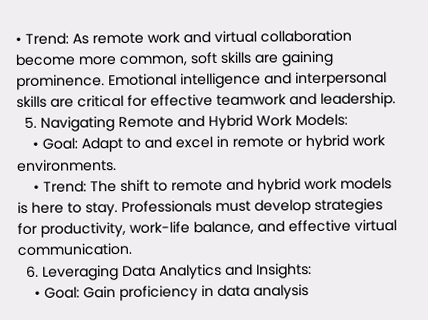• Trend: As remote work and virtual collaboration become more common, soft skills are gaining prominence. Emotional intelligence and interpersonal skills are critical for effective teamwork and leadership.
  5. Navigating Remote and Hybrid Work Models:
    • Goal: Adapt to and excel in remote or hybrid work environments.
    • Trend: The shift to remote and hybrid work models is here to stay. Professionals must develop strategies for productivity, work-life balance, and effective virtual communication.
  6. Leveraging Data Analytics and Insights:
    • Goal: Gain proficiency in data analysis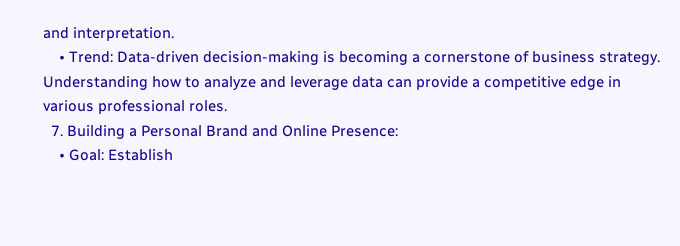and interpretation.
    • Trend: Data-driven decision-making is becoming a cornerstone of business strategy. Understanding how to analyze and leverage data can provide a competitive edge in various professional roles.
  7. Building a Personal Brand and Online Presence:
    • Goal: Establish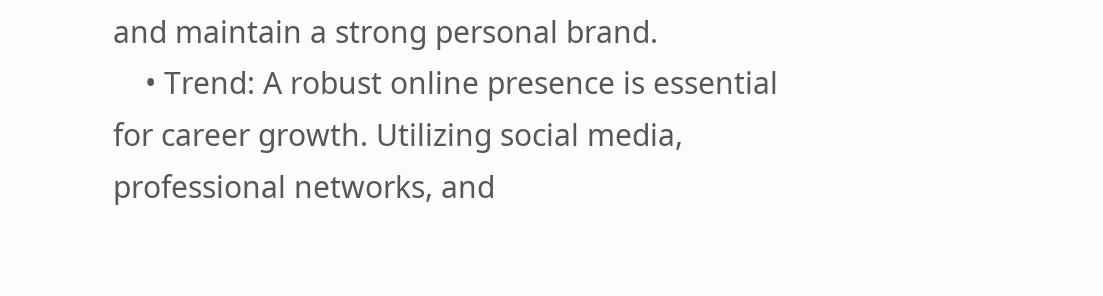and maintain a strong personal brand.
    • Trend: A robust online presence is essential for career growth. Utilizing social media, professional networks, and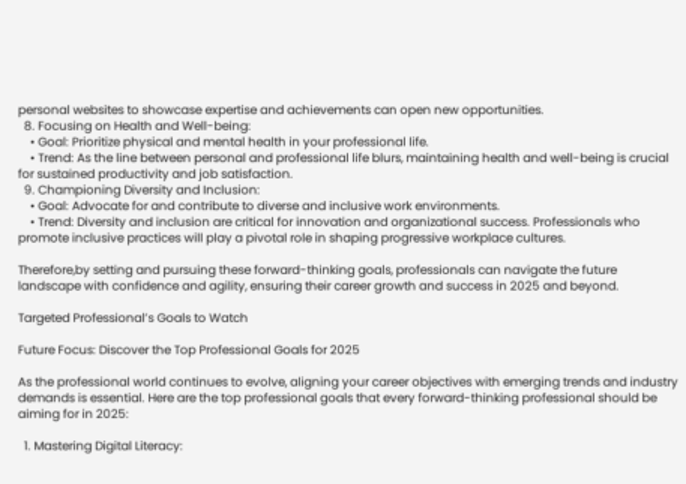personal websites to showcase expertise and achievements can open new opportunities.
  8. Focusing on Health and Well-being:
    • Goal: Prioritize physical and mental health in your professional life.
    • Trend: As the line between personal and professional life blurs, maintaining health and well-being is crucial for sustained productivity and job satisfaction.
  9. Championing Diversity and Inclusion:
    • Goal: Advocate for and contribute to diverse and inclusive work environments.
    • Trend: Diversity and inclusion are critical for innovation and organizational success. Professionals who promote inclusive practices will play a pivotal role in shaping progressive workplace cultures.

Therefore,by setting and pursuing these forward-thinking goals, professionals can navigate the future landscape with confidence and agility, ensuring their career growth and success in 2025 and beyond.

Targeted Professional’s Goals to Watch

Future Focus: Discover the Top Professional Goals for 2025

As the professional world continues to evolve, aligning your career objectives with emerging trends and industry demands is essential. Here are the top professional goals that every forward-thinking professional should be aiming for in 2025:

  1. Mastering Digital Literacy: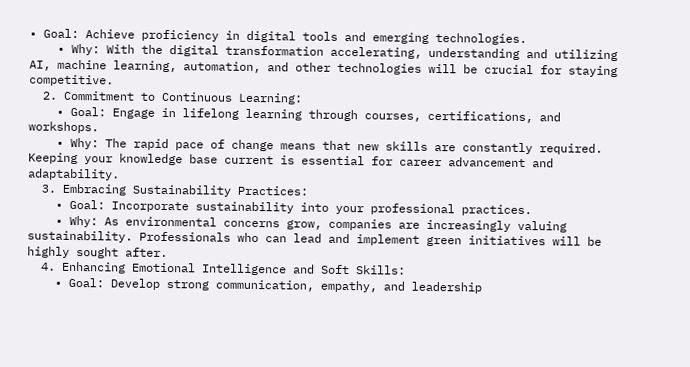• Goal: Achieve proficiency in digital tools and emerging technologies.
    • Why: With the digital transformation accelerating, understanding and utilizing AI, machine learning, automation, and other technologies will be crucial for staying competitive.
  2. Commitment to Continuous Learning:
    • Goal: Engage in lifelong learning through courses, certifications, and workshops.
    • Why: The rapid pace of change means that new skills are constantly required. Keeping your knowledge base current is essential for career advancement and adaptability.
  3. Embracing Sustainability Practices:
    • Goal: Incorporate sustainability into your professional practices.
    • Why: As environmental concerns grow, companies are increasingly valuing sustainability. Professionals who can lead and implement green initiatives will be highly sought after.
  4. Enhancing Emotional Intelligence and Soft Skills:
    • Goal: Develop strong communication, empathy, and leadership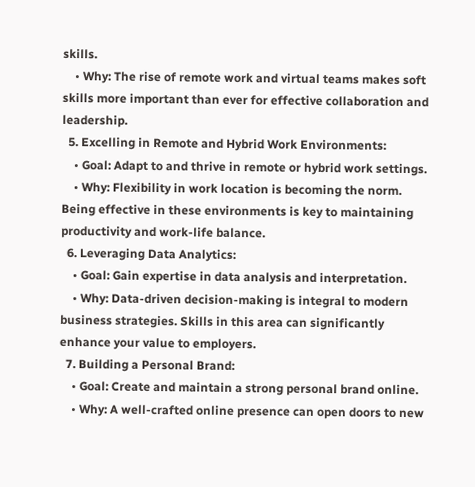skills.
    • Why: The rise of remote work and virtual teams makes soft skills more important than ever for effective collaboration and leadership.
  5. Excelling in Remote and Hybrid Work Environments:
    • Goal: Adapt to and thrive in remote or hybrid work settings.
    • Why: Flexibility in work location is becoming the norm. Being effective in these environments is key to maintaining productivity and work-life balance.
  6. Leveraging Data Analytics:
    • Goal: Gain expertise in data analysis and interpretation.
    • Why: Data-driven decision-making is integral to modern business strategies. Skills in this area can significantly enhance your value to employers.
  7. Building a Personal Brand:
    • Goal: Create and maintain a strong personal brand online.
    • Why: A well-crafted online presence can open doors to new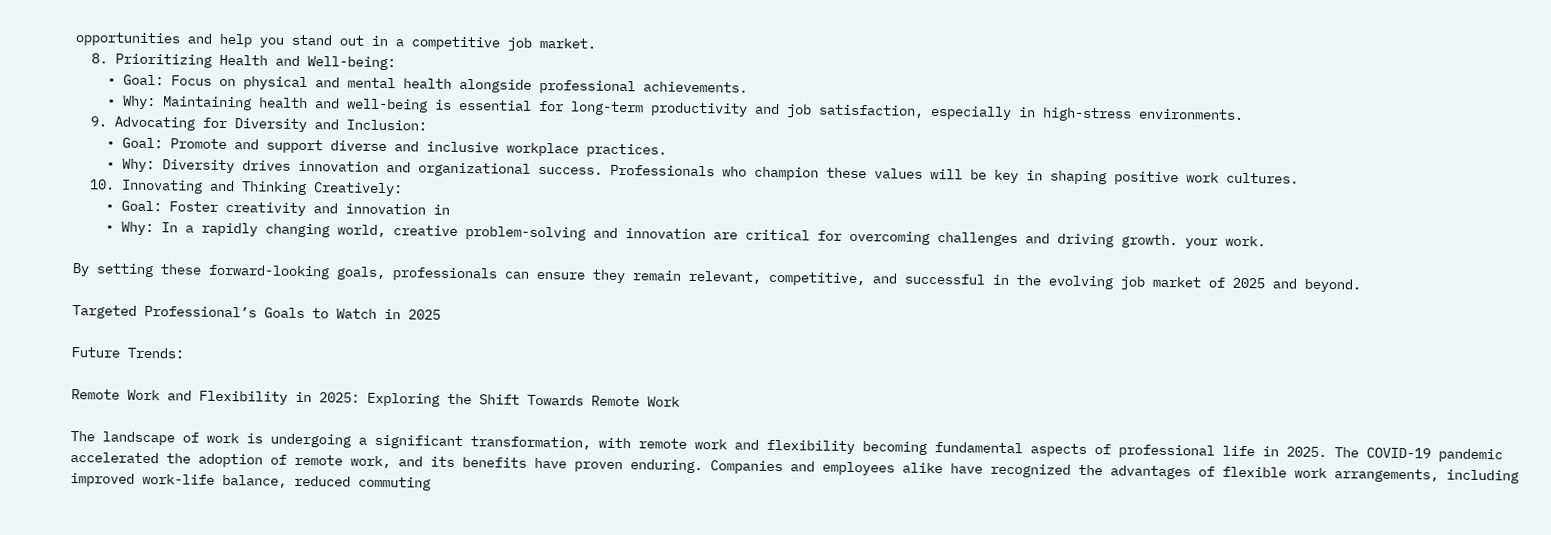opportunities and help you stand out in a competitive job market.
  8. Prioritizing Health and Well-being:
    • Goal: Focus on physical and mental health alongside professional achievements.
    • Why: Maintaining health and well-being is essential for long-term productivity and job satisfaction, especially in high-stress environments.
  9. Advocating for Diversity and Inclusion:
    • Goal: Promote and support diverse and inclusive workplace practices.
    • Why: Diversity drives innovation and organizational success. Professionals who champion these values will be key in shaping positive work cultures.
  10. Innovating and Thinking Creatively:
    • Goal: Foster creativity and innovation in
    • Why: In a rapidly changing world, creative problem-solving and innovation are critical for overcoming challenges and driving growth. your work.

By setting these forward-looking goals, professionals can ensure they remain relevant, competitive, and successful in the evolving job market of 2025 and beyond.

Targeted Professional’s Goals to Watch in 2025

Future Trends:

Remote Work and Flexibility in 2025: Exploring the Shift Towards Remote Work

The landscape of work is undergoing a significant transformation, with remote work and flexibility becoming fundamental aspects of professional life in 2025. The COVID-19 pandemic accelerated the adoption of remote work, and its benefits have proven enduring. Companies and employees alike have recognized the advantages of flexible work arrangements, including improved work-life balance, reduced commuting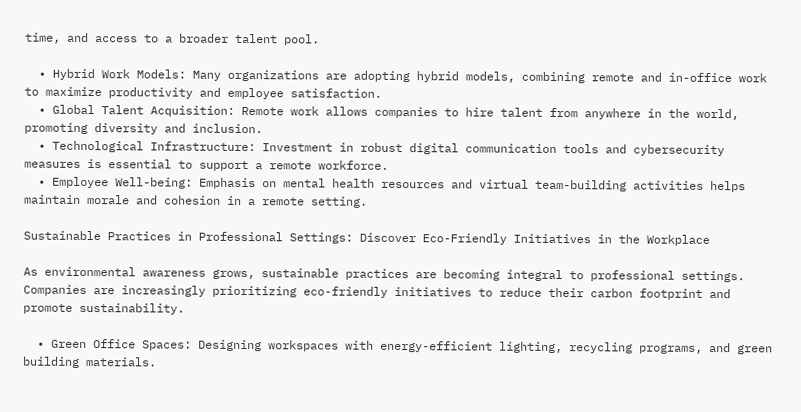time, and access to a broader talent pool.

  • Hybrid Work Models: Many organizations are adopting hybrid models, combining remote and in-office work to maximize productivity and employee satisfaction.
  • Global Talent Acquisition: Remote work allows companies to hire talent from anywhere in the world, promoting diversity and inclusion.
  • Technological Infrastructure: Investment in robust digital communication tools and cybersecurity measures is essential to support a remote workforce.
  • Employee Well-being: Emphasis on mental health resources and virtual team-building activities helps maintain morale and cohesion in a remote setting.

Sustainable Practices in Professional Settings: Discover Eco-Friendly Initiatives in the Workplace

As environmental awareness grows, sustainable practices are becoming integral to professional settings. Companies are increasingly prioritizing eco-friendly initiatives to reduce their carbon footprint and promote sustainability.

  • Green Office Spaces: Designing workspaces with energy-efficient lighting, recycling programs, and green building materials.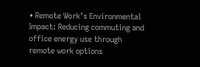• Remote Work’s Environmental Impact: Reducing commuting and office energy use through remote work options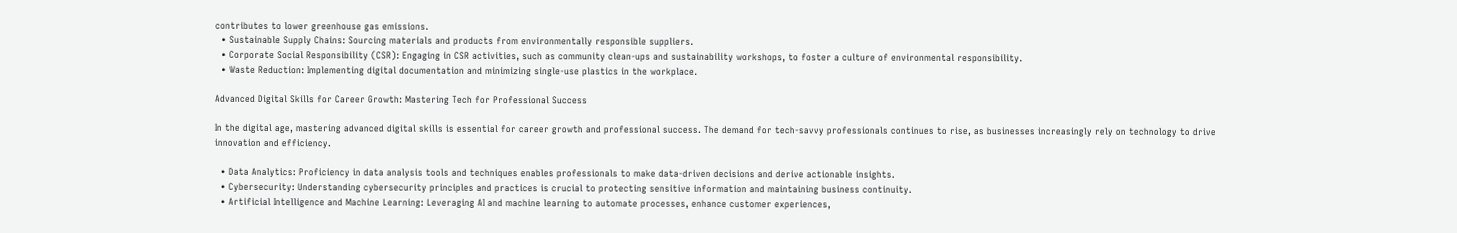contributes to lower greenhouse gas emissions.
  • Sustainable Supply Chains: Sourcing materials and products from environmentally responsible suppliers.
  • Corporate Social Responsibility (CSR): Engaging in CSR activities, such as community clean-ups and sustainability workshops, to foster a culture of environmental responsibility.
  • Waste Reduction: Implementing digital documentation and minimizing single-use plastics in the workplace.

Advanced Digital Skills for Career Growth: Mastering Tech for Professional Success

In the digital age, mastering advanced digital skills is essential for career growth and professional success. The demand for tech-savvy professionals continues to rise, as businesses increasingly rely on technology to drive innovation and efficiency.

  • Data Analytics: Proficiency in data analysis tools and techniques enables professionals to make data-driven decisions and derive actionable insights.
  • Cybersecurity: Understanding cybersecurity principles and practices is crucial to protecting sensitive information and maintaining business continuity.
  • Artificial Intelligence and Machine Learning: Leveraging AI and machine learning to automate processes, enhance customer experiences,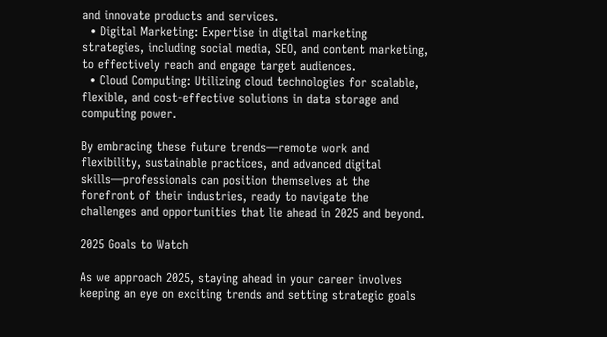and innovate products and services.
  • Digital Marketing: Expertise in digital marketing strategies, including social media, SEO, and content marketing, to effectively reach and engage target audiences.
  • Cloud Computing: Utilizing cloud technologies for scalable, flexible, and cost-effective solutions in data storage and computing power.

By embracing these future trends—remote work and flexibility, sustainable practices, and advanced digital skills—professionals can position themselves at the forefront of their industries, ready to navigate the challenges and opportunities that lie ahead in 2025 and beyond.

2025 Goals to Watch

As we approach 2025, staying ahead in your career involves keeping an eye on exciting trends and setting strategic goals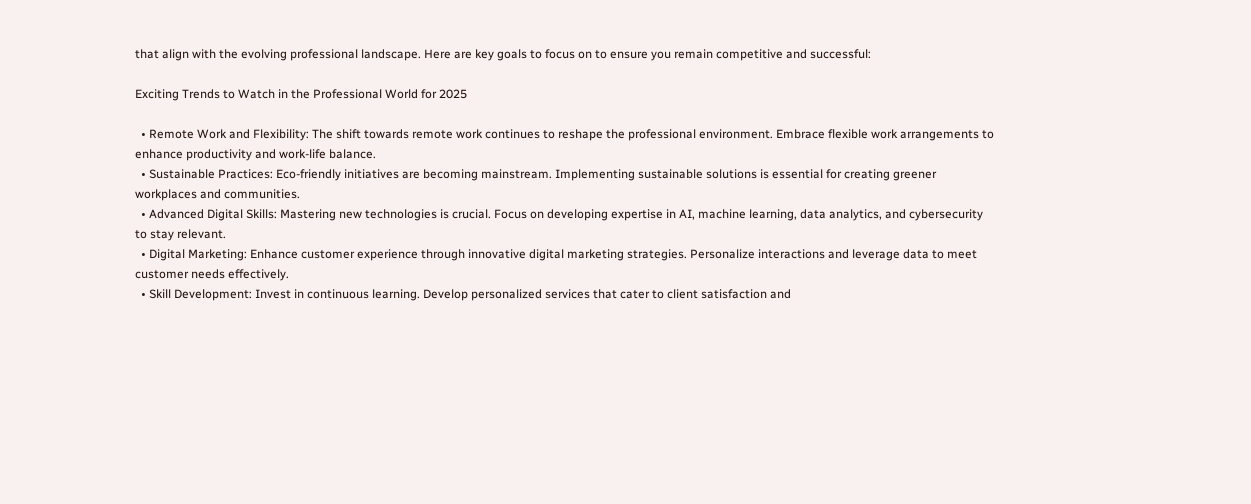that align with the evolving professional landscape. Here are key goals to focus on to ensure you remain competitive and successful:

Exciting Trends to Watch in the Professional World for 2025

  • Remote Work and Flexibility: The shift towards remote work continues to reshape the professional environment. Embrace flexible work arrangements to enhance productivity and work-life balance.
  • Sustainable Practices: Eco-friendly initiatives are becoming mainstream. Implementing sustainable solutions is essential for creating greener workplaces and communities.
  • Advanced Digital Skills: Mastering new technologies is crucial. Focus on developing expertise in AI, machine learning, data analytics, and cybersecurity to stay relevant.
  • Digital Marketing: Enhance customer experience through innovative digital marketing strategies. Personalize interactions and leverage data to meet customer needs effectively.
  • Skill Development: Invest in continuous learning. Develop personalized services that cater to client satisfaction and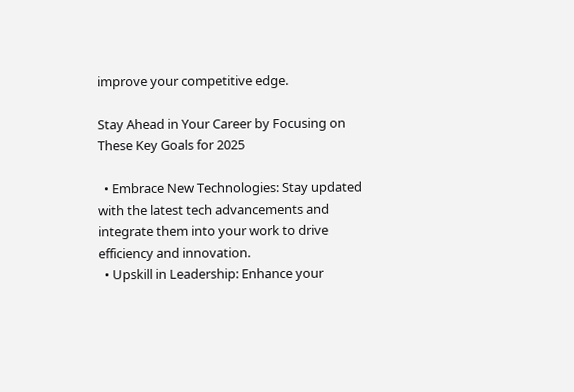improve your competitive edge.

Stay Ahead in Your Career by Focusing on These Key Goals for 2025

  • Embrace New Technologies: Stay updated with the latest tech advancements and integrate them into your work to drive efficiency and innovation.
  • Upskill in Leadership: Enhance your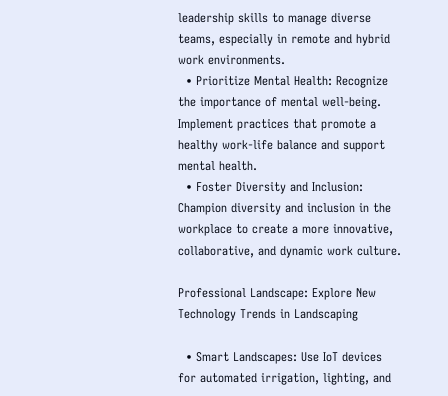leadership skills to manage diverse teams, especially in remote and hybrid work environments.
  • Prioritize Mental Health: Recognize the importance of mental well-being. Implement practices that promote a healthy work-life balance and support mental health.
  • Foster Diversity and Inclusion: Champion diversity and inclusion in the workplace to create a more innovative, collaborative, and dynamic work culture.

Professional Landscape: Explore New Technology Trends in Landscaping

  • Smart Landscapes: Use IoT devices for automated irrigation, lighting, and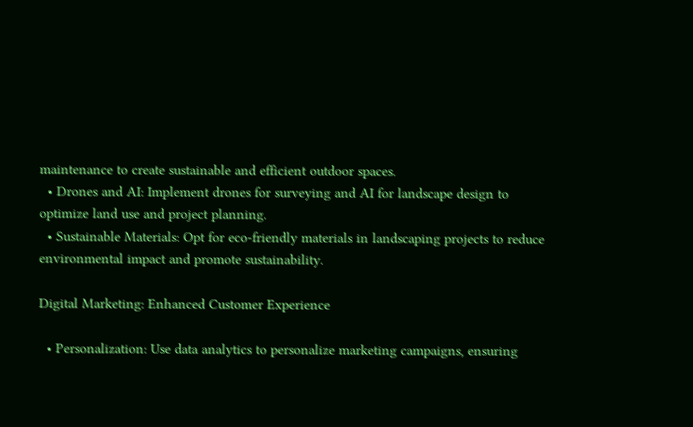maintenance to create sustainable and efficient outdoor spaces.
  • Drones and AI: Implement drones for surveying and AI for landscape design to optimize land use and project planning.
  • Sustainable Materials: Opt for eco-friendly materials in landscaping projects to reduce environmental impact and promote sustainability.

Digital Marketing: Enhanced Customer Experience

  • Personalization: Use data analytics to personalize marketing campaigns, ensuring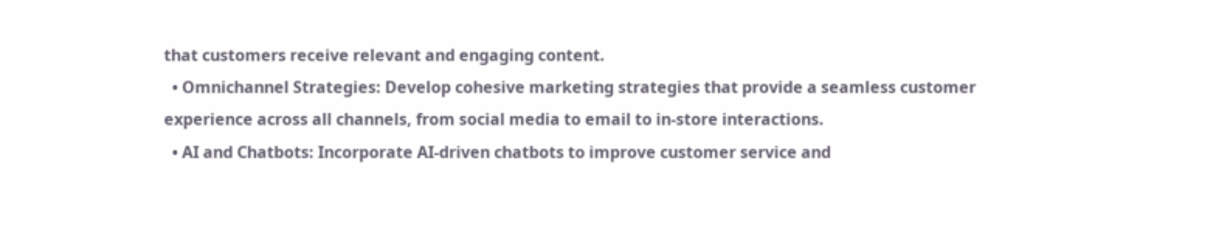that customers receive relevant and engaging content.
  • Omnichannel Strategies: Develop cohesive marketing strategies that provide a seamless customer experience across all channels, from social media to email to in-store interactions.
  • AI and Chatbots: Incorporate AI-driven chatbots to improve customer service and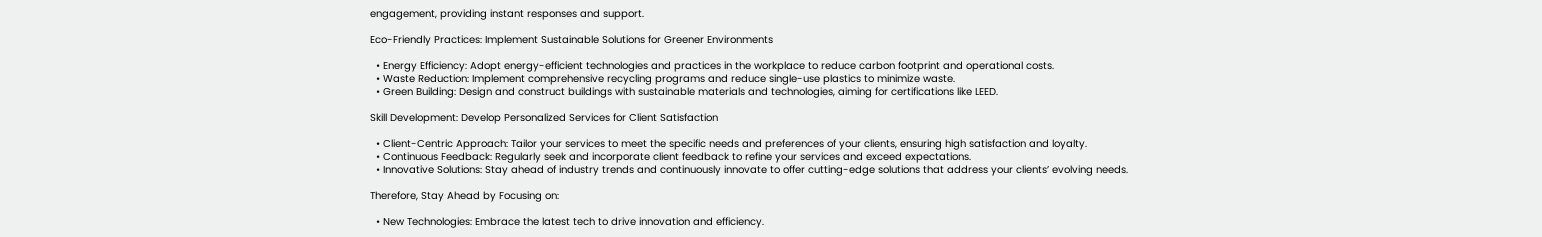engagement, providing instant responses and support.

Eco-Friendly Practices: Implement Sustainable Solutions for Greener Environments

  • Energy Efficiency: Adopt energy-efficient technologies and practices in the workplace to reduce carbon footprint and operational costs.
  • Waste Reduction: Implement comprehensive recycling programs and reduce single-use plastics to minimize waste.
  • Green Building: Design and construct buildings with sustainable materials and technologies, aiming for certifications like LEED.

Skill Development: Develop Personalized Services for Client Satisfaction

  • Client-Centric Approach: Tailor your services to meet the specific needs and preferences of your clients, ensuring high satisfaction and loyalty.
  • Continuous Feedback: Regularly seek and incorporate client feedback to refine your services and exceed expectations.
  • Innovative Solutions: Stay ahead of industry trends and continuously innovate to offer cutting-edge solutions that address your clients’ evolving needs.

Therefore, Stay Ahead by Focusing on:

  • New Technologies: Embrace the latest tech to drive innovation and efficiency.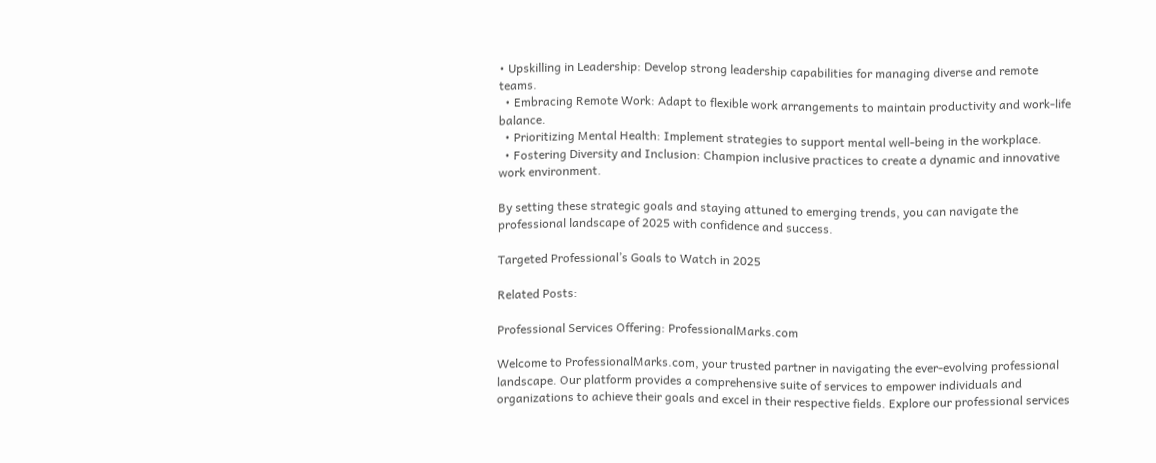• Upskilling in Leadership: Develop strong leadership capabilities for managing diverse and remote teams.
  • Embracing Remote Work: Adapt to flexible work arrangements to maintain productivity and work-life balance.
  • Prioritizing Mental Health: Implement strategies to support mental well-being in the workplace.
  • Fostering Diversity and Inclusion: Champion inclusive practices to create a dynamic and innovative work environment.

By setting these strategic goals and staying attuned to emerging trends, you can navigate the professional landscape of 2025 with confidence and success.

Targeted Professional’s Goals to Watch in 2025

Related Posts:

Professional Services Offering: ProfessionalMarks.com

Welcome to ProfessionalMarks.com, your trusted partner in navigating the ever-evolving professional landscape. Our platform provides a comprehensive suite of services to empower individuals and organizations to achieve their goals and excel in their respective fields. Explore our professional services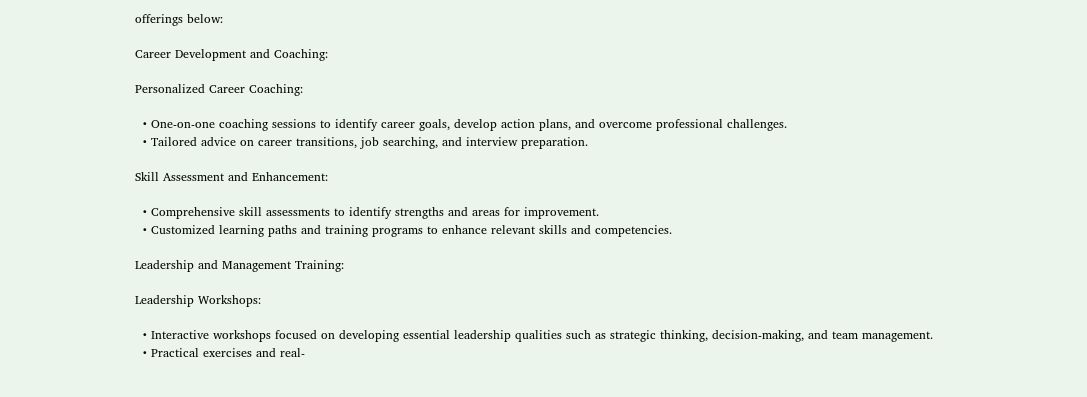offerings below:

Career Development and Coaching:

Personalized Career Coaching:

  • One-on-one coaching sessions to identify career goals, develop action plans, and overcome professional challenges.
  • Tailored advice on career transitions, job searching, and interview preparation.

Skill Assessment and Enhancement:

  • Comprehensive skill assessments to identify strengths and areas for improvement.
  • Customized learning paths and training programs to enhance relevant skills and competencies.

Leadership and Management Training:

Leadership Workshops:

  • Interactive workshops focused on developing essential leadership qualities such as strategic thinking, decision-making, and team management.
  • Practical exercises and real-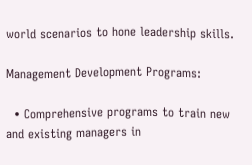world scenarios to hone leadership skills.

Management Development Programs:

  • Comprehensive programs to train new and existing managers in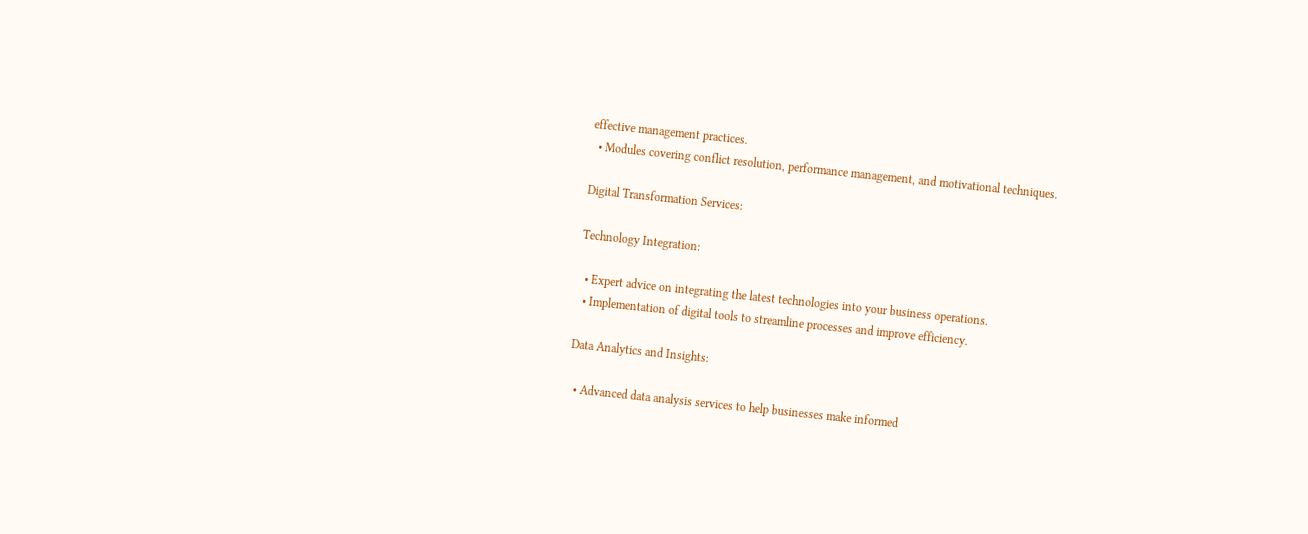effective management practices.
  • Modules covering conflict resolution, performance management, and motivational techniques.

Digital Transformation Services:

Technology Integration:

  • Expert advice on integrating the latest technologies into your business operations.
  • Implementation of digital tools to streamline processes and improve efficiency.

Data Analytics and Insights:

  • Advanced data analysis services to help businesses make informed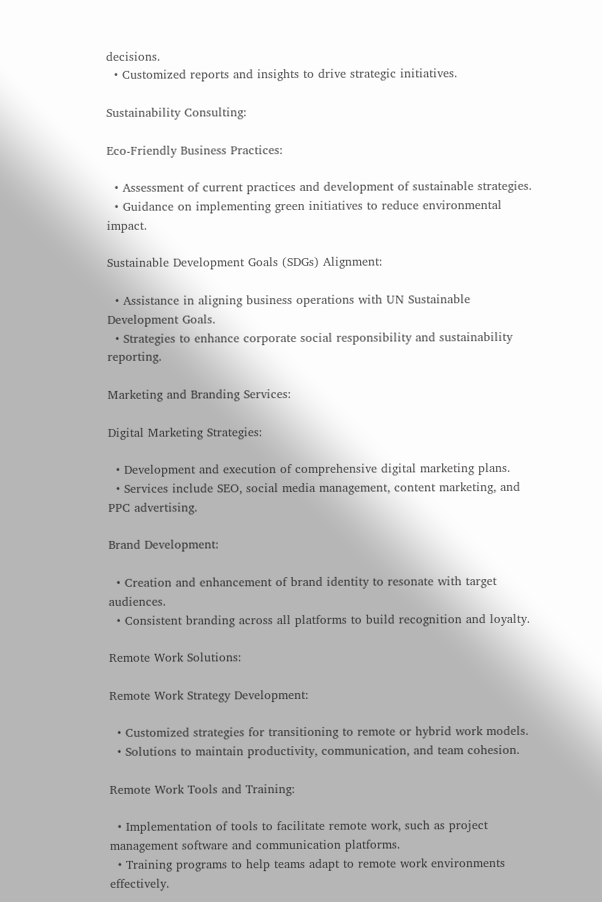decisions.
  • Customized reports and insights to drive strategic initiatives.

Sustainability Consulting:

Eco-Friendly Business Practices:

  • Assessment of current practices and development of sustainable strategies.
  • Guidance on implementing green initiatives to reduce environmental impact.

Sustainable Development Goals (SDGs) Alignment:

  • Assistance in aligning business operations with UN Sustainable Development Goals.
  • Strategies to enhance corporate social responsibility and sustainability reporting.

Marketing and Branding Services:

Digital Marketing Strategies:

  • Development and execution of comprehensive digital marketing plans.
  • Services include SEO, social media management, content marketing, and PPC advertising.

Brand Development:

  • Creation and enhancement of brand identity to resonate with target audiences.
  • Consistent branding across all platforms to build recognition and loyalty.

Remote Work Solutions:

Remote Work Strategy Development:

  • Customized strategies for transitioning to remote or hybrid work models.
  • Solutions to maintain productivity, communication, and team cohesion.

Remote Work Tools and Training:

  • Implementation of tools to facilitate remote work, such as project management software and communication platforms.
  • Training programs to help teams adapt to remote work environments effectively.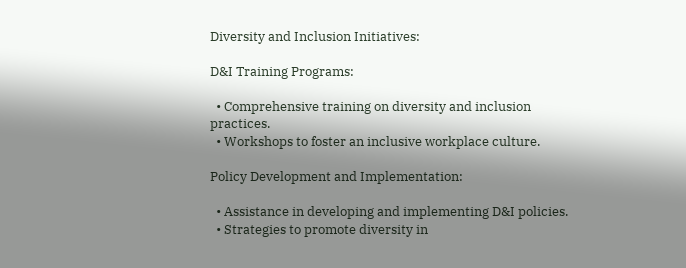Diversity and Inclusion Initiatives:

D&I Training Programs:

  • Comprehensive training on diversity and inclusion practices.
  • Workshops to foster an inclusive workplace culture.

Policy Development and Implementation:

  • Assistance in developing and implementing D&I policies.
  • Strategies to promote diversity in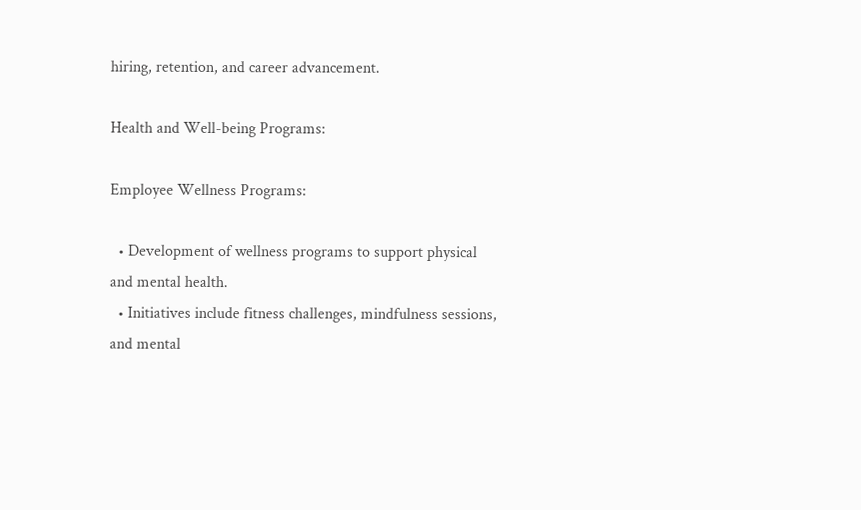hiring, retention, and career advancement.

Health and Well-being Programs:

Employee Wellness Programs:

  • Development of wellness programs to support physical and mental health.
  • Initiatives include fitness challenges, mindfulness sessions, and mental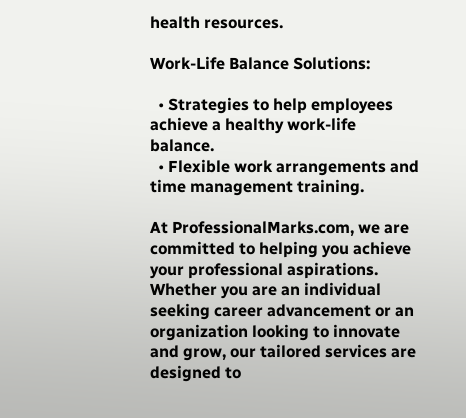health resources.

Work-Life Balance Solutions:

  • Strategies to help employees achieve a healthy work-life balance.
  • Flexible work arrangements and time management training.

At ProfessionalMarks.com, we are committed to helping you achieve your professional aspirations. Whether you are an individual seeking career advancement or an organization looking to innovate and grow, our tailored services are designed to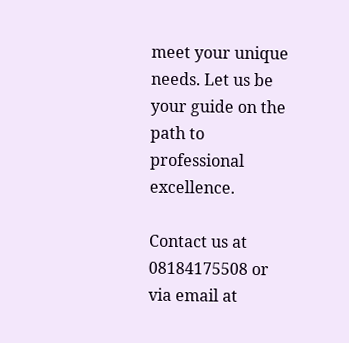meet your unique needs. Let us be your guide on the path to professional excellence.

Contact us at 08184175508 or via email at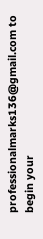professionalmarks136@gmail.com to begin your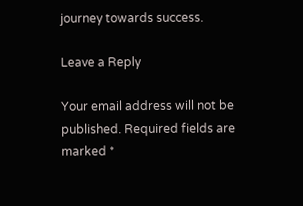journey towards success.

Leave a Reply

Your email address will not be published. Required fields are marked *